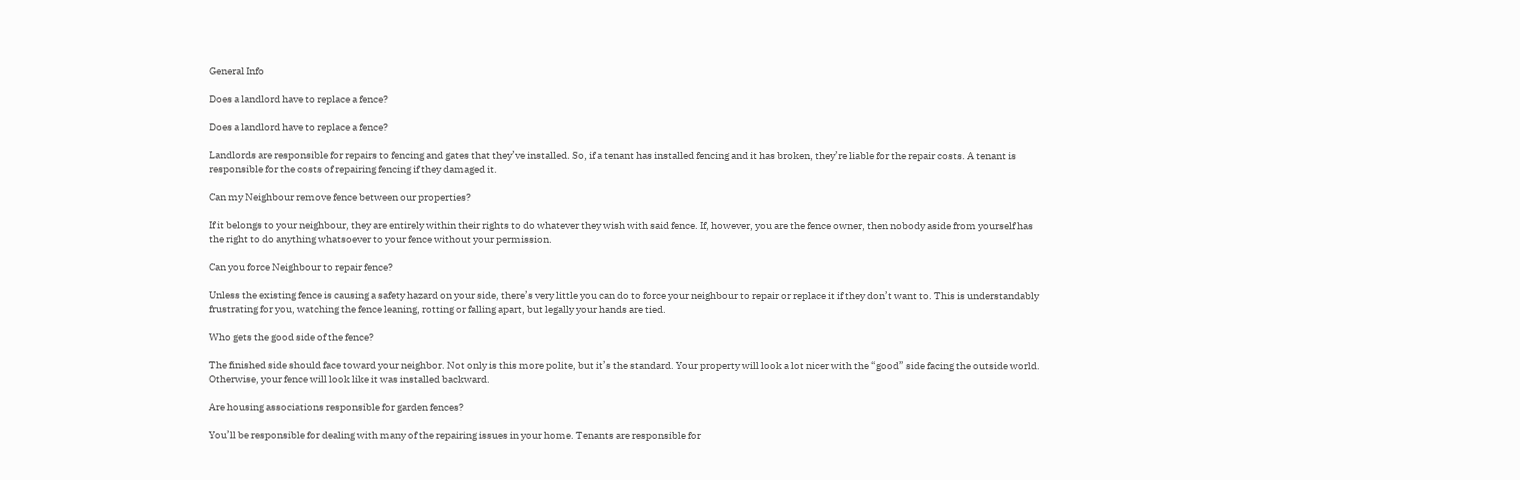General Info

Does a landlord have to replace a fence?

Does a landlord have to replace a fence?

Landlords are responsible for repairs to fencing and gates that they’ve installed. So, if a tenant has installed fencing and it has broken, they’re liable for the repair costs. A tenant is responsible for the costs of repairing fencing if they damaged it.

Can my Neighbour remove fence between our properties?

If it belongs to your neighbour, they are entirely within their rights to do whatever they wish with said fence. If, however, you are the fence owner, then nobody aside from yourself has the right to do anything whatsoever to your fence without your permission.

Can you force Neighbour to repair fence?

Unless the existing fence is causing a safety hazard on your side, there’s very little you can do to force your neighbour to repair or replace it if they don’t want to. This is understandably frustrating for you, watching the fence leaning, rotting or falling apart, but legally your hands are tied.

Who gets the good side of the fence?

The finished side should face toward your neighbor. Not only is this more polite, but it’s the standard. Your property will look a lot nicer with the “good” side facing the outside world. Otherwise, your fence will look like it was installed backward.

Are housing associations responsible for garden fences?

You’ll be responsible for dealing with many of the repairing issues in your home. Tenants are responsible for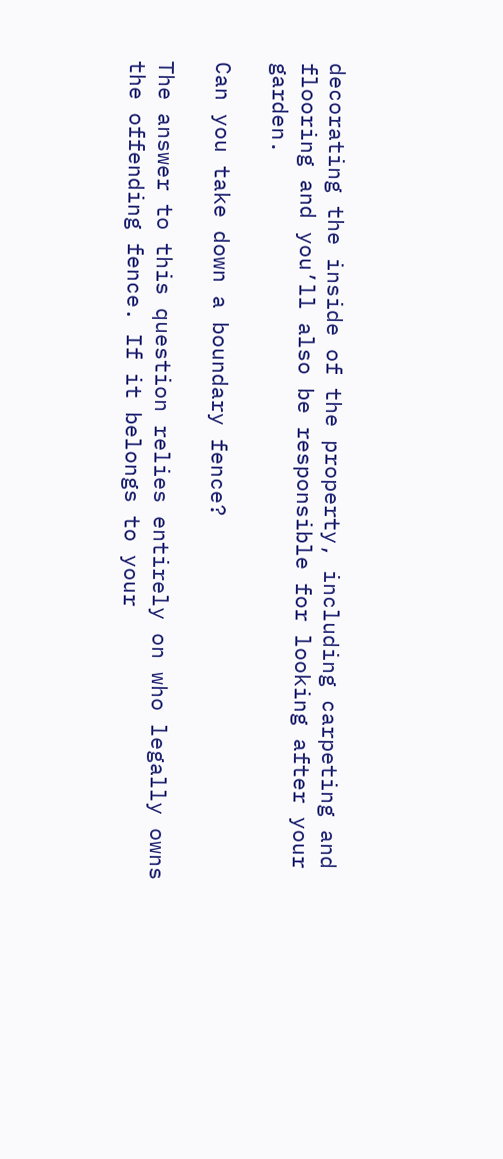decorating the inside of the property, including carpeting and flooring and you’ll also be responsible for looking after your garden.

Can you take down a boundary fence?

The answer to this question relies entirely on who legally owns the offending fence. If it belongs to your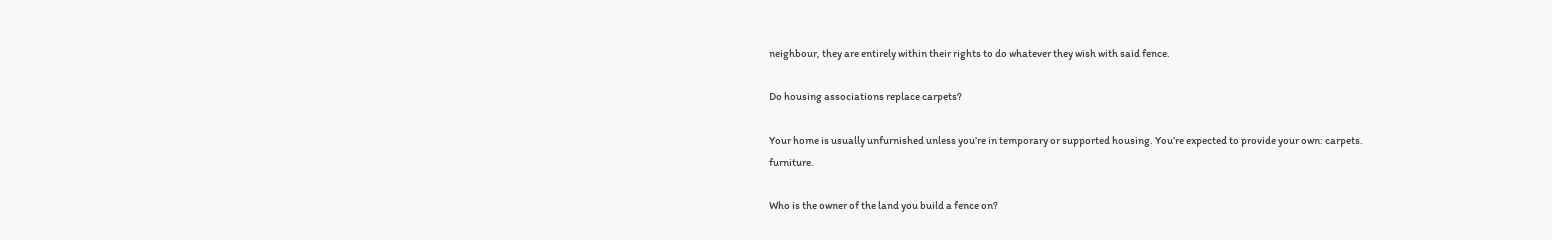neighbour, they are entirely within their rights to do whatever they wish with said fence.

Do housing associations replace carpets?

Your home is usually unfurnished unless you’re in temporary or supported housing. You’re expected to provide your own: carpets. furniture.

Who is the owner of the land you build a fence on?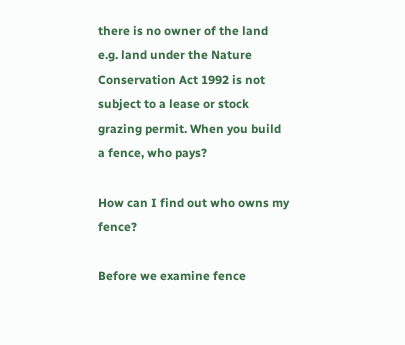there is no owner of the land e.g. land under the Nature Conservation Act 1992 is not subject to a lease or stock grazing permit. When you build a fence, who pays?

How can I find out who owns my fence?

Before we examine fence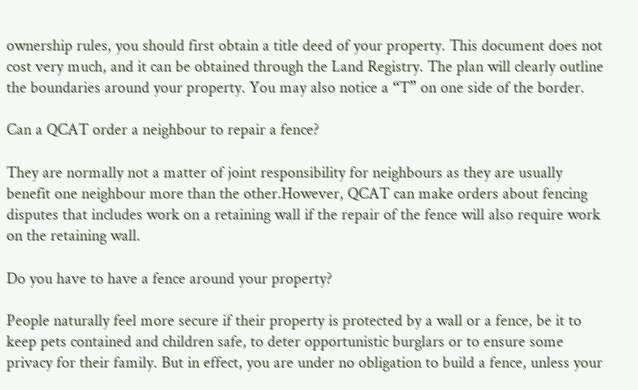ownership rules, you should first obtain a title deed of your property. This document does not cost very much, and it can be obtained through the Land Registry. The plan will clearly outline the boundaries around your property. You may also notice a “T” on one side of the border.

Can a QCAT order a neighbour to repair a fence?

They are normally not a matter of joint responsibility for neighbours as they are usually benefit one neighbour more than the other.However, QCAT can make orders about fencing disputes that includes work on a retaining wall if the repair of the fence will also require work on the retaining wall.

Do you have to have a fence around your property?

People naturally feel more secure if their property is protected by a wall or a fence, be it to keep pets contained and children safe, to deter opportunistic burglars or to ensure some privacy for their family. But in effect, you are under no obligation to build a fence, unless your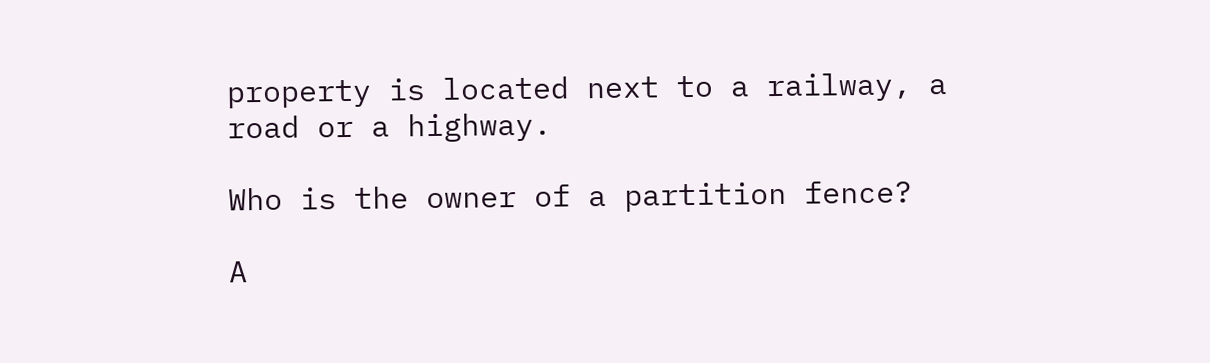property is located next to a railway, a road or a highway.

Who is the owner of a partition fence?

A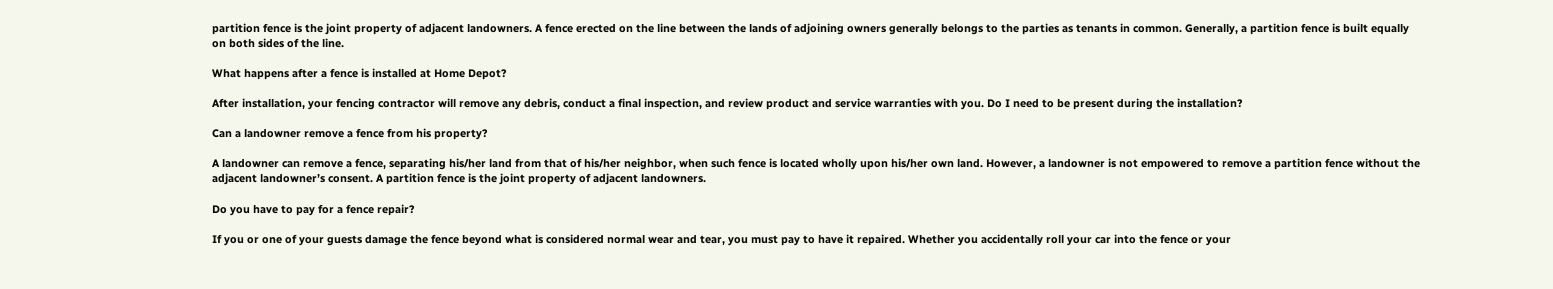partition fence is the joint property of adjacent landowners. A fence erected on the line between the lands of adjoining owners generally belongs to the parties as tenants in common. Generally, a partition fence is built equally on both sides of the line.

What happens after a fence is installed at Home Depot?

After installation, your fencing contractor will remove any debris, conduct a final inspection, and review product and service warranties with you. Do I need to be present during the installation?

Can a landowner remove a fence from his property?

A landowner can remove a fence, separating his/her land from that of his/her neighbor, when such fence is located wholly upon his/her own land. However, a landowner is not empowered to remove a partition fence without the adjacent landowner’s consent. A partition fence is the joint property of adjacent landowners.

Do you have to pay for a fence repair?

If you or one of your guests damage the fence beyond what is considered normal wear and tear, you must pay to have it repaired. Whether you accidentally roll your car into the fence or your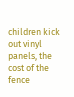children kick out vinyl panels, the cost of the fence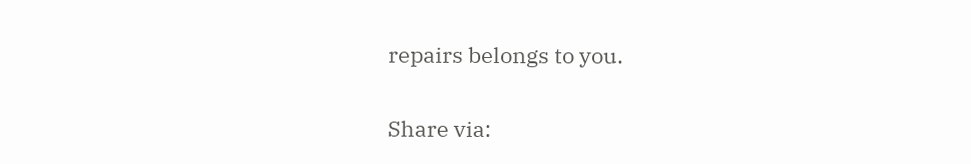repairs belongs to you.

Share via: